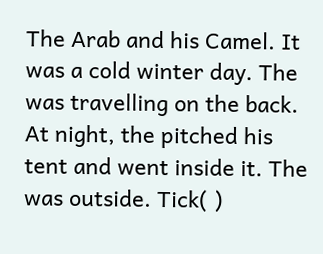The Arab and his Camel. It was a cold winter day. The was travelling on the back. At night, the pitched his tent and went inside it. The was outside. Tick( )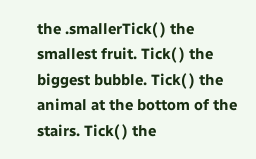the .smallerTick( ) the smallest fruit. Tick( ) the biggest bubble. Tick( ) the animal at the bottom of the stairs. Tick( ) the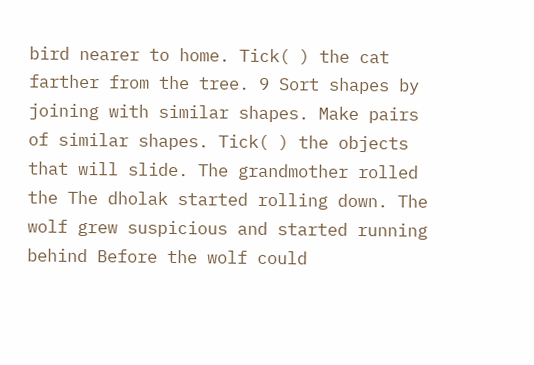bird nearer to home. Tick( ) the cat farther from the tree. 9 Sort shapes by joining with similar shapes. Make pairs of similar shapes. Tick( ) the objects that will slide. The grandmother rolled the The dholak started rolling down. The wolf grew suspicious and started running behind Before the wolf could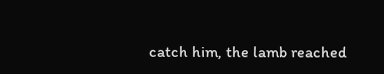catch him, the lamb reached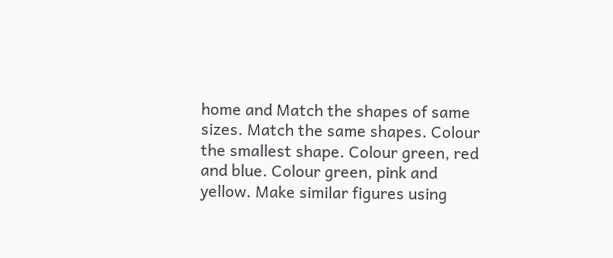home and Match the shapes of same sizes. Match the same shapes. Colour the smallest shape. Colour green, red and blue. Colour green, pink and yellow. Make similar figures using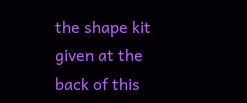the shape kit given at the back of this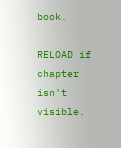book.

RELOAD if chapter isn't visible.